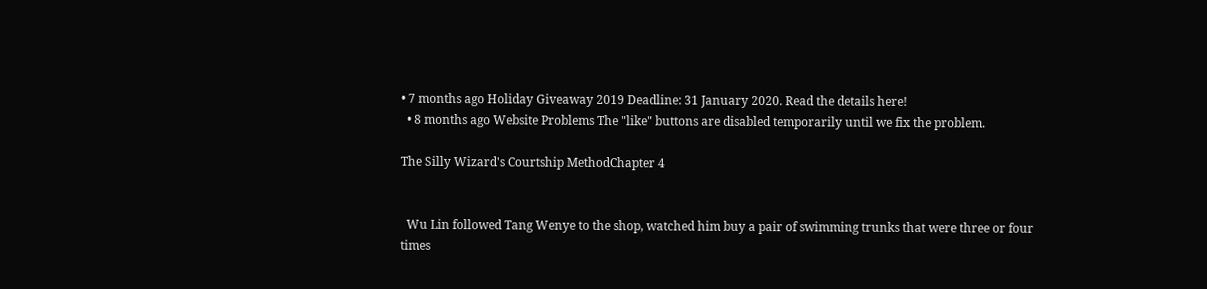• 7 months ago Holiday Giveaway 2019 Deadline: 31 January 2020. Read the details here!
  • 8 months ago Website Problems The "like" buttons are disabled temporarily until we fix the problem.

The Silly Wizard's Courtship MethodChapter 4


  Wu Lin followed Tang Wenye to the shop, watched him buy a pair of swimming trunks that were three or four times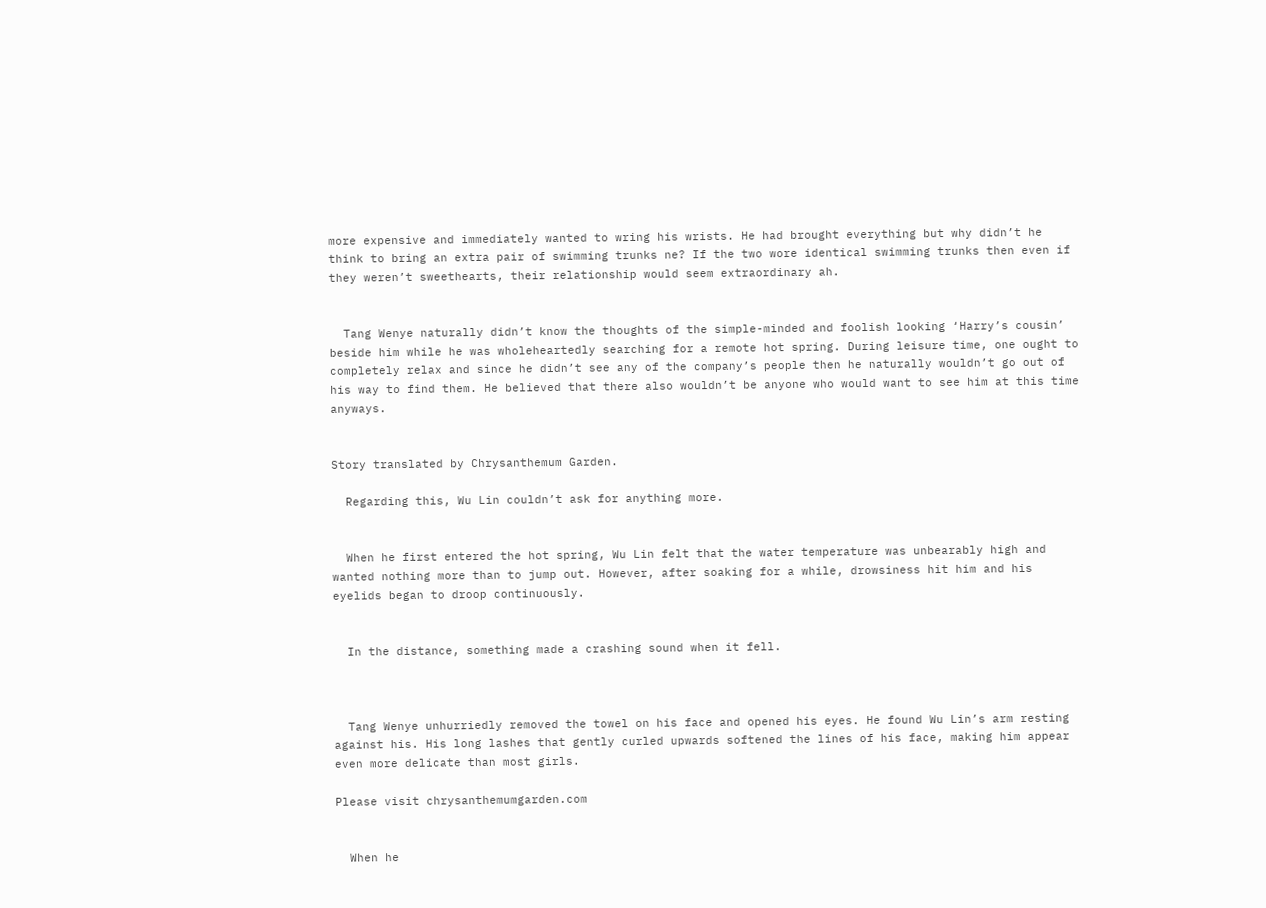more expensive and immediately wanted to wring his wrists. He had brought everything but why didn’t he think to bring an extra pair of swimming trunks ne? If the two wore identical swimming trunks then even if they weren’t sweethearts, their relationship would seem extraordinary ah.


  Tang Wenye naturally didn’t know the thoughts of the simple-minded and foolish looking ‘Harry’s cousin’ beside him while he was wholeheartedly searching for a remote hot spring. During leisure time, one ought to completely relax and since he didn’t see any of the company’s people then he naturally wouldn’t go out of his way to find them. He believed that there also wouldn’t be anyone who would want to see him at this time anyways.


Story translated by Chrysanthemum Garden.

  Regarding this, Wu Lin couldn’t ask for anything more.


  When he first entered the hot spring, Wu Lin felt that the water temperature was unbearably high and wanted nothing more than to jump out. However, after soaking for a while, drowsiness hit him and his eyelids began to droop continuously.


  In the distance, something made a crashing sound when it fell.



  Tang Wenye unhurriedly removed the towel on his face and opened his eyes. He found Wu Lin’s arm resting against his. His long lashes that gently curled upwards softened the lines of his face, making him appear even more delicate than most girls.

Please visit chrysanthemumgarden.com


  When he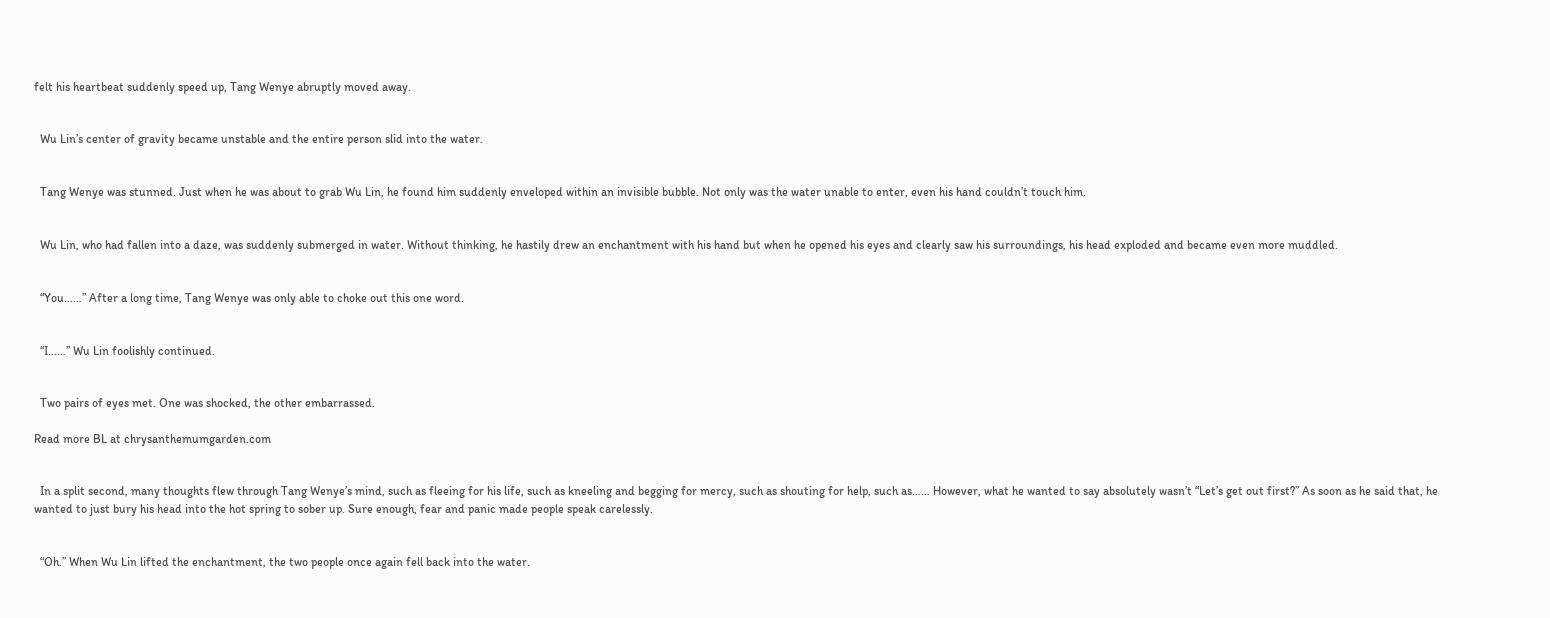felt his heartbeat suddenly speed up, Tang Wenye abruptly moved away.


  Wu Lin’s center of gravity became unstable and the entire person slid into the water.


  Tang Wenye was stunned. Just when he was about to grab Wu Lin, he found him suddenly enveloped within an invisible bubble. Not only was the water unable to enter, even his hand couldn’t touch him.


  Wu Lin, who had fallen into a daze, was suddenly submerged in water. Without thinking, he hastily drew an enchantment with his hand but when he opened his eyes and clearly saw his surroundings, his head exploded and became even more muddled.


  “You……” After a long time, Tang Wenye was only able to choke out this one word.


  “I……” Wu Lin foolishly continued.


  Two pairs of eyes met. One was shocked, the other embarrassed.

Read more BL at chrysanthemumgarden.com


  In a split second, many thoughts flew through Tang Wenye’s mind, such as fleeing for his life, such as kneeling and begging for mercy, such as shouting for help, such as…… However, what he wanted to say absolutely wasn’t “Let’s get out first?” As soon as he said that, he wanted to just bury his head into the hot spring to sober up. Sure enough, fear and panic made people speak carelessly.


  “Oh.” When Wu Lin lifted the enchantment, the two people once again fell back into the water.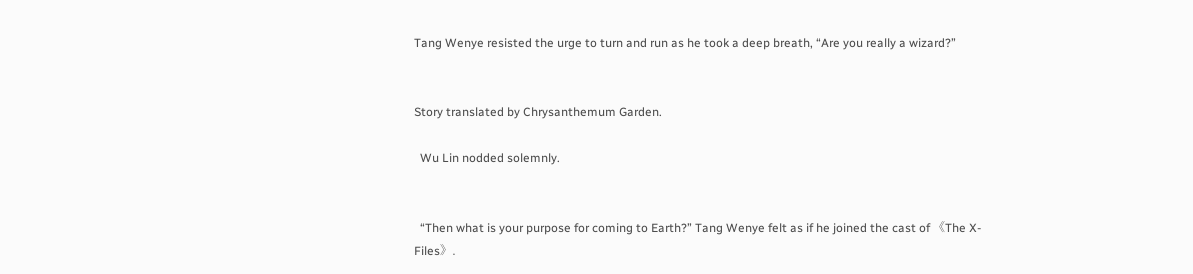Tang Wenye resisted the urge to turn and run as he took a deep breath, “Are you really a wizard?”


Story translated by Chrysanthemum Garden.

  Wu Lin nodded solemnly.


  “Then what is your purpose for coming to Earth?” Tang Wenye felt as if he joined the cast of 《The X-Files》.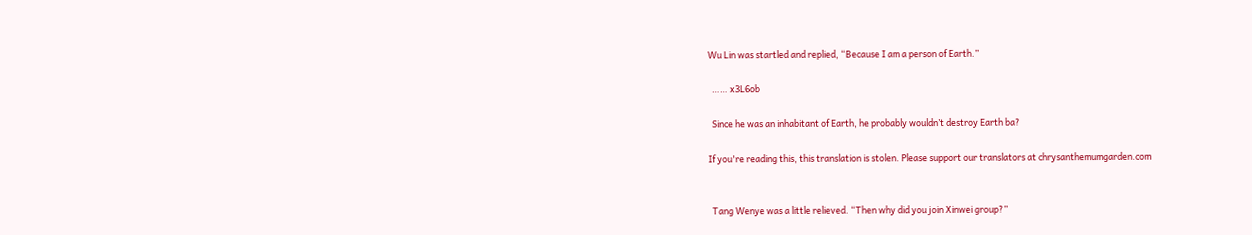Wu Lin was startled and replied, “Because I am a person of Earth.”

  …… x3L6ob

  Since he was an inhabitant of Earth, he probably wouldn’t destroy Earth ba?

If you're reading this, this translation is stolen. Please support our translators at chrysanthemumgarden.com


  Tang Wenye was a little relieved. “Then why did you join Xinwei group?”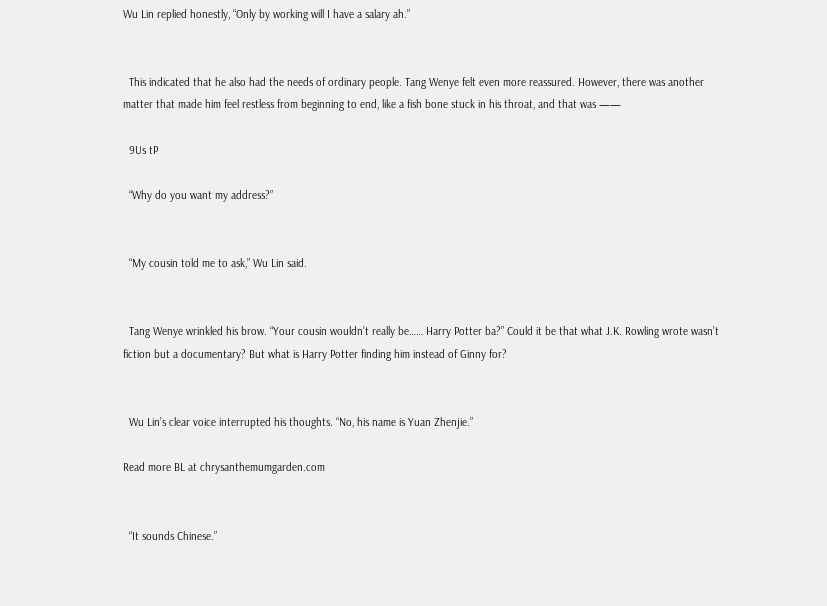Wu Lin replied honestly, “Only by working will I have a salary ah.”


  This indicated that he also had the needs of ordinary people. Tang Wenye felt even more reassured. However, there was another matter that made him feel restless from beginning to end, like a fish bone stuck in his throat, and that was ——

  9Us tP

  “Why do you want my address?”


  “My cousin told me to ask,” Wu Lin said.


  Tang Wenye wrinkled his brow. “Your cousin wouldn’t really be…… Harry Potter ba?” Could it be that what J.K. Rowling wrote wasn’t fiction but a documentary? But what is Harry Potter finding him instead of Ginny for?


  Wu Lin’s clear voice interrupted his thoughts. “No, his name is Yuan Zhenjie.”

Read more BL at chrysanthemumgarden.com


  “It sounds Chinese.”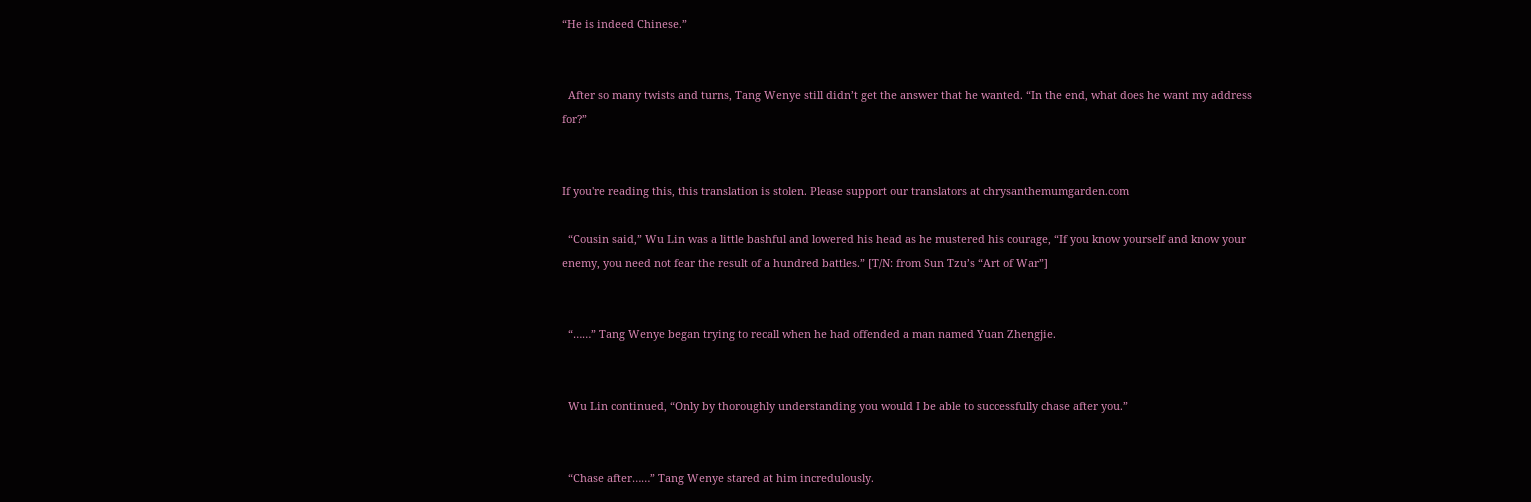“He is indeed Chinese.”


  After so many twists and turns, Tang Wenye still didn’t get the answer that he wanted. “In the end, what does he want my address for?”


If you're reading this, this translation is stolen. Please support our translators at chrysanthemumgarden.com

  “Cousin said,” Wu Lin was a little bashful and lowered his head as he mustered his courage, “If you know yourself and know your enemy, you need not fear the result of a hundred battles.” [T/N: from Sun Tzu’s “Art of War”]


  “……” Tang Wenye began trying to recall when he had offended a man named Yuan Zhengjie.


  Wu Lin continued, “Only by thoroughly understanding you would I be able to successfully chase after you.”


  “Chase after……” Tang Wenye stared at him incredulously.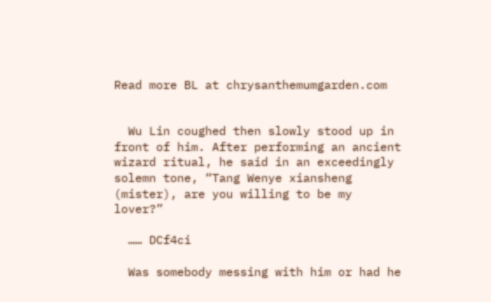Read more BL at chrysanthemumgarden.com


  Wu Lin coughed then slowly stood up in front of him. After performing an ancient wizard ritual, he said in an exceedingly solemn tone, “Tang Wenye xiansheng (mister), are you willing to be my lover?”

  …… DCf4ci

  Was somebody messing with him or had he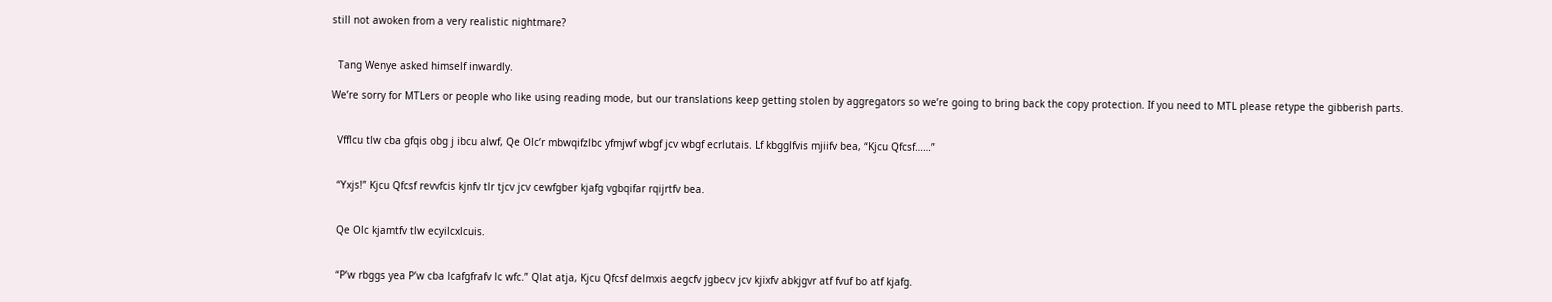still not awoken from a very realistic nightmare?


  Tang Wenye asked himself inwardly.

We’re sorry for MTLers or people who like using reading mode, but our translations keep getting stolen by aggregators so we’re going to bring back the copy protection. If you need to MTL please retype the gibberish parts.


  Vfflcu tlw cba gfqis obg j ibcu alwf, Qe Olc’r mbwqifzlbc yfmjwf wbgf jcv wbgf ecrlutais. Lf kbgglfvis mjiifv bea, “Kjcu Qfcsf……”


  “Yxjs!” Kjcu Qfcsf revvfcis kjnfv tlr tjcv jcv cewfgber kjafg vgbqifar rqijrtfv bea.


  Qe Olc kjamtfv tlw ecyilcxlcuis.


  “P’w rbggs yea P’w cba lcafgfrafv lc wfc.” Qlat atja, Kjcu Qfcsf delmxis aegcfv jgbecv jcv kjixfv abkjgvr atf fvuf bo atf kjafg.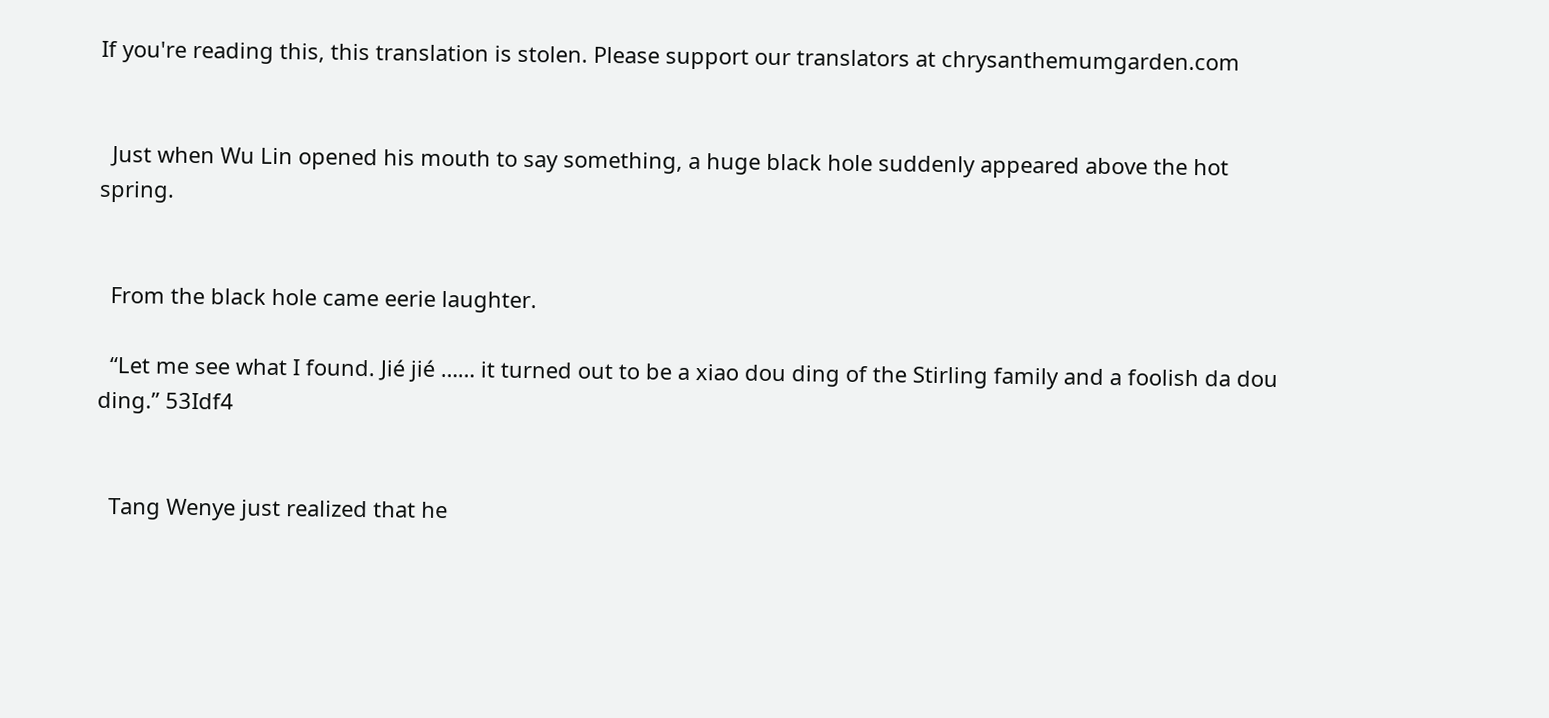If you're reading this, this translation is stolen. Please support our translators at chrysanthemumgarden.com


  Just when Wu Lin opened his mouth to say something, a huge black hole suddenly appeared above the hot spring.


  From the black hole came eerie laughter.

  “Let me see what I found. Jié jié …… it turned out to be a xiao dou ding of the Stirling family and a foolish da dou ding.” 53Idf4


  Tang Wenye just realized that he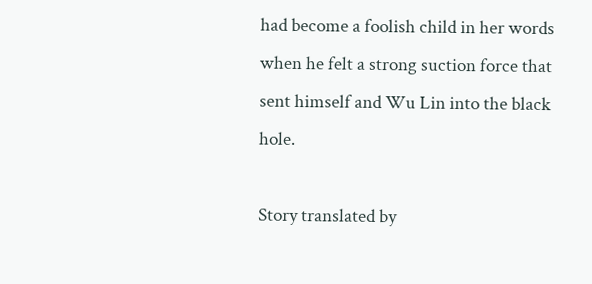had become a foolish child in her words when he felt a strong suction force that sent himself and Wu Lin into the black hole.

Story translated by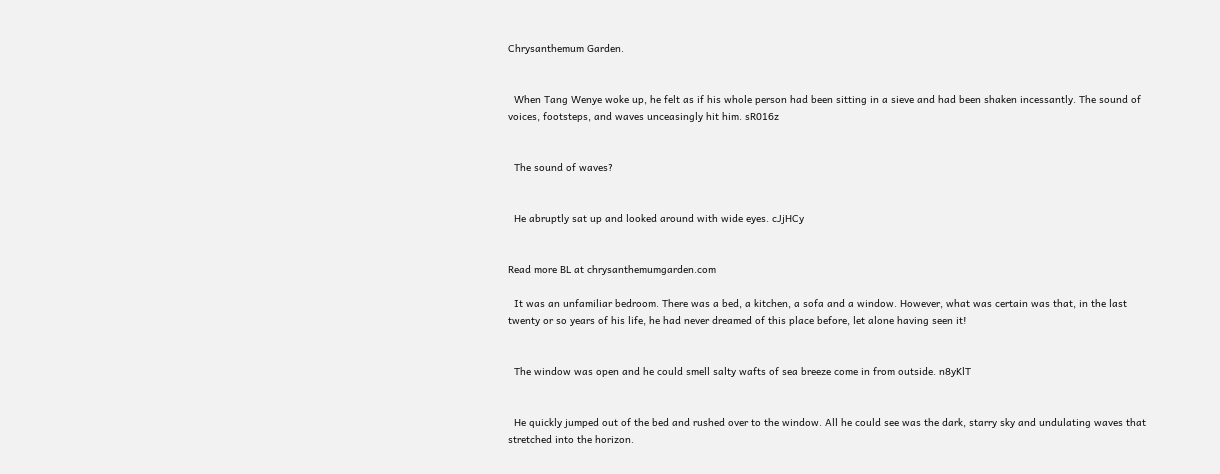Chrysanthemum Garden.


  When Tang Wenye woke up, he felt as if his whole person had been sitting in a sieve and had been shaken incessantly. The sound of voices, footsteps, and waves unceasingly hit him. sR016z


  The sound of waves?


  He abruptly sat up and looked around with wide eyes. cJjHCy


Read more BL at chrysanthemumgarden.com

  It was an unfamiliar bedroom. There was a bed, a kitchen, a sofa and a window. However, what was certain was that, in the last twenty or so years of his life, he had never dreamed of this place before, let alone having seen it!


  The window was open and he could smell salty wafts of sea breeze come in from outside. n8yKlT


  He quickly jumped out of the bed and rushed over to the window. All he could see was the dark, starry sky and undulating waves that stretched into the horizon.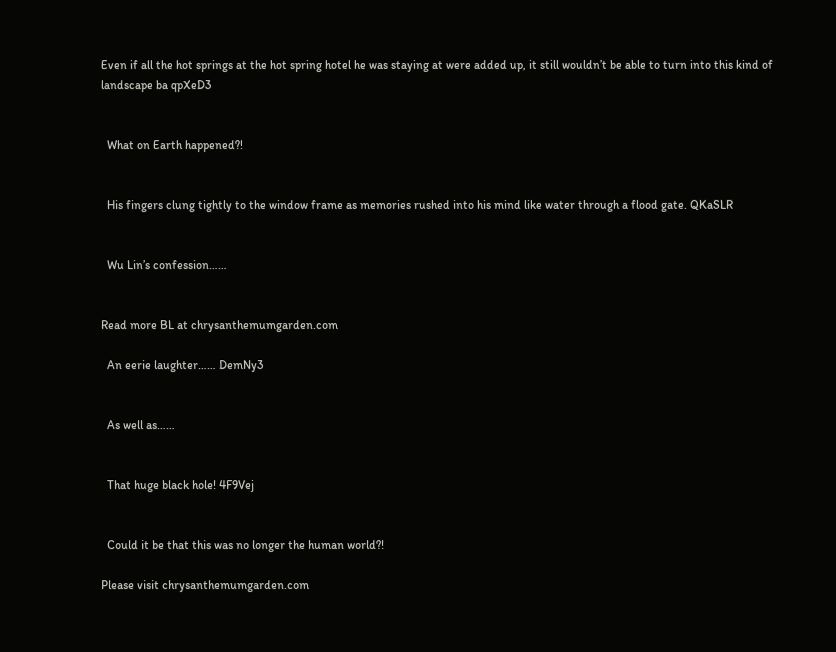Even if all the hot springs at the hot spring hotel he was staying at were added up, it still wouldn’t be able to turn into this kind of landscape ba qpXeD3


  What on Earth happened?!


  His fingers clung tightly to the window frame as memories rushed into his mind like water through a flood gate. QKaSLR


  Wu Lin’s confession……


Read more BL at chrysanthemumgarden.com

  An eerie laughter…… DemNy3


  As well as……


  That huge black hole! 4F9Vej


  Could it be that this was no longer the human world?!

Please visit chrysanthemumgarden.com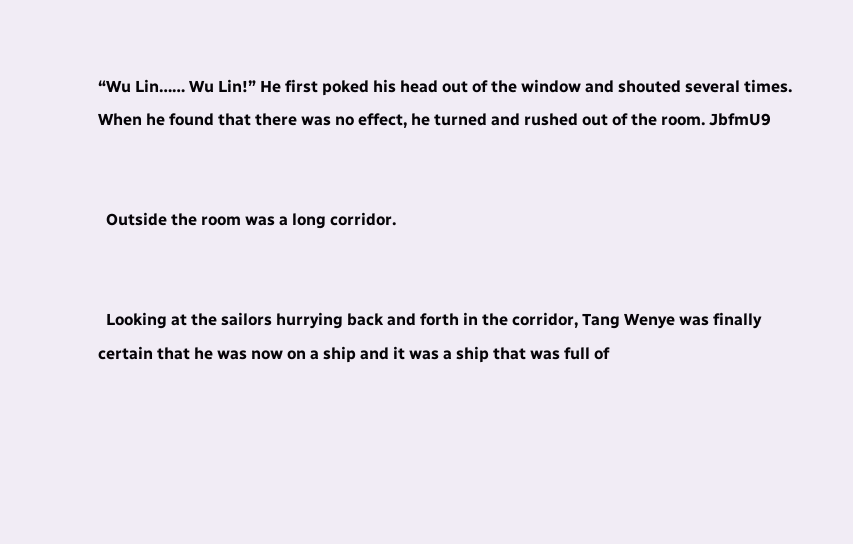“Wu Lin…… Wu Lin!” He first poked his head out of the window and shouted several times. When he found that there was no effect, he turned and rushed out of the room. JbfmU9


  Outside the room was a long corridor.


  Looking at the sailors hurrying back and forth in the corridor, Tang Wenye was finally certain that he was now on a ship and it was a ship that was full of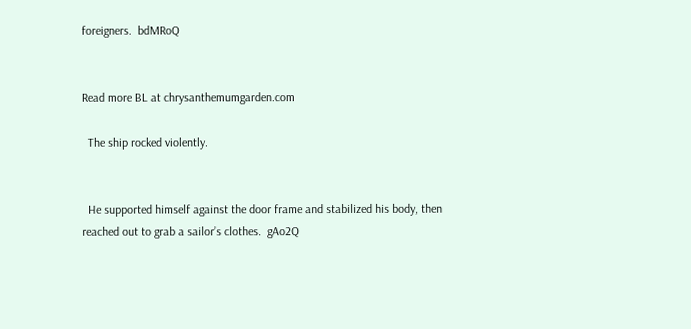foreigners.  bdMRoQ


Read more BL at chrysanthemumgarden.com

  The ship rocked violently.


  He supported himself against the door frame and stabilized his body, then reached out to grab a sailor’s clothes.  gAo2Q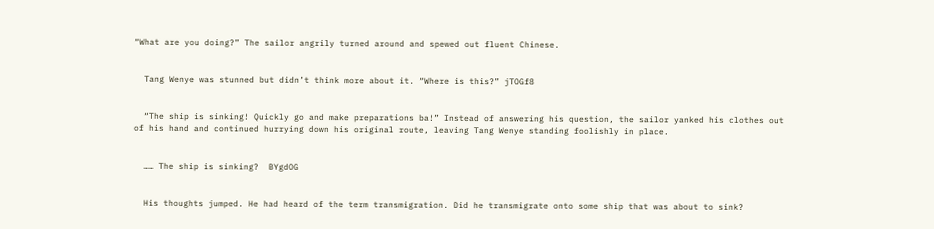“What are you doing?” The sailor angrily turned around and spewed out fluent Chinese.


  Tang Wenye was stunned but didn’t think more about it. “Where is this?” jTOGf8


  “The ship is sinking! Quickly go and make preparations ba!” Instead of answering his question, the sailor yanked his clothes out of his hand and continued hurrying down his original route, leaving Tang Wenye standing foolishly in place.


  …… The ship is sinking?  BYgdOG


  His thoughts jumped. He had heard of the term transmigration. Did he transmigrate onto some ship that was about to sink?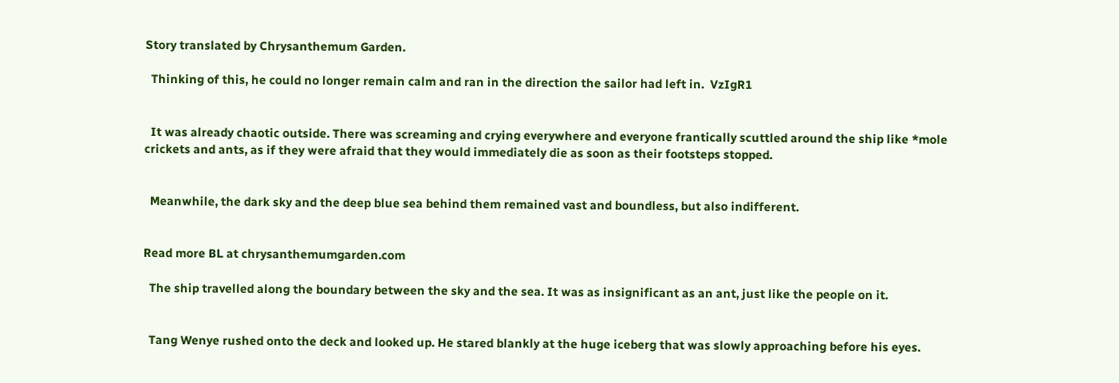Story translated by Chrysanthemum Garden.

  Thinking of this, he could no longer remain calm and ran in the direction the sailor had left in.  VzIgR1


  It was already chaotic outside. There was screaming and crying everywhere and everyone frantically scuttled around the ship like *mole crickets and ants, as if they were afraid that they would immediately die as soon as their footsteps stopped.


  Meanwhile, the dark sky and the deep blue sea behind them remained vast and boundless, but also indifferent.


Read more BL at chrysanthemumgarden.com

  The ship travelled along the boundary between the sky and the sea. It was as insignificant as an ant, just like the people on it.


  Tang Wenye rushed onto the deck and looked up. He stared blankly at the huge iceberg that was slowly approaching before his eyes.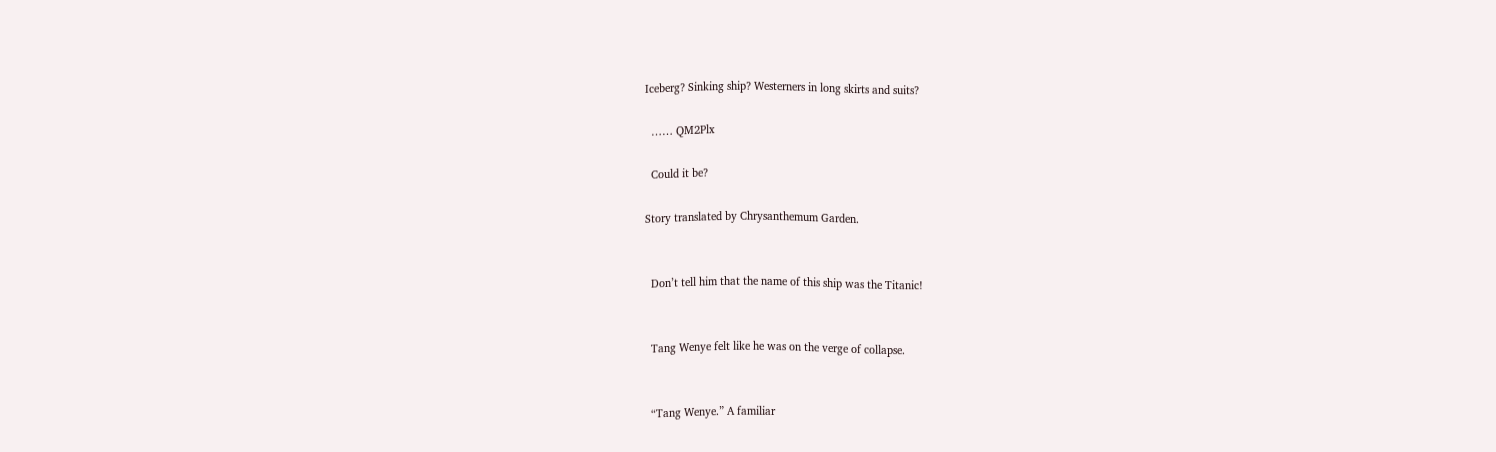Iceberg? Sinking ship? Westerners in long skirts and suits?

  …… QM2Plx

  Could it be?

Story translated by Chrysanthemum Garden.


  Don’t tell him that the name of this ship was the Titanic!


  Tang Wenye felt like he was on the verge of collapse.


  “Tang Wenye.” A familiar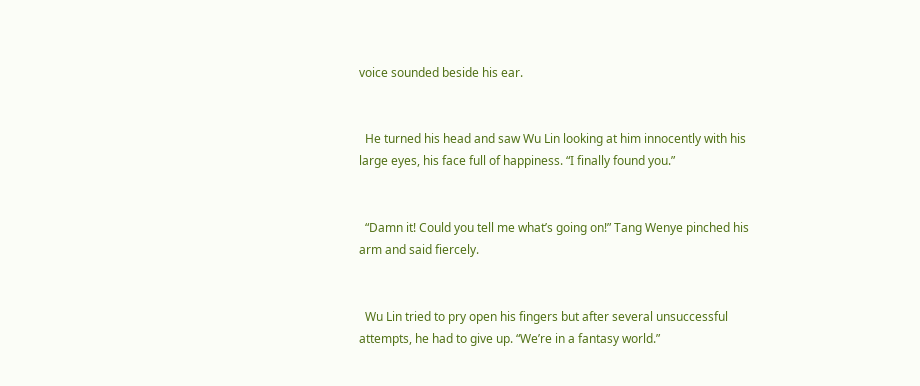voice sounded beside his ear.


  He turned his head and saw Wu Lin looking at him innocently with his large eyes, his face full of happiness. “I finally found you.”


  “Damn it! Could you tell me what’s going on!” Tang Wenye pinched his arm and said fiercely.


  Wu Lin tried to pry open his fingers but after several unsuccessful attempts, he had to give up. “We’re in a fantasy world.”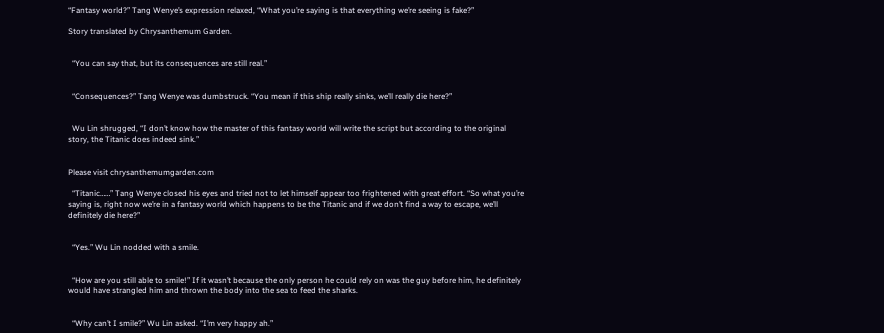“Fantasy world?” Tang Wenye’s expression relaxed, “What you’re saying is that everything we’re seeing is fake?”

Story translated by Chrysanthemum Garden.


  “You can say that, but its consequences are still real.”


  “Consequences?” Tang Wenye was dumbstruck. “You mean if this ship really sinks, we’ll really die here?”


  Wu Lin shrugged, “I don’t know how the master of this fantasy world will write the script but according to the original story, the Titanic does indeed sink.”


Please visit chrysanthemumgarden.com

  “Titanic……” Tang Wenye closed his eyes and tried not to let himself appear too frightened with great effort. “So what you’re saying is, right now we’re in a fantasy world which happens to be the Titanic and if we don’t find a way to escape, we’ll definitely die here?”


  “Yes.” Wu Lin nodded with a smile.


  “How are you still able to smile!” If it wasn’t because the only person he could rely on was the guy before him, he definitely would have strangled him and thrown the body into the sea to feed the sharks.


  “Why can’t I smile?” Wu Lin asked. “I’m very happy ah.”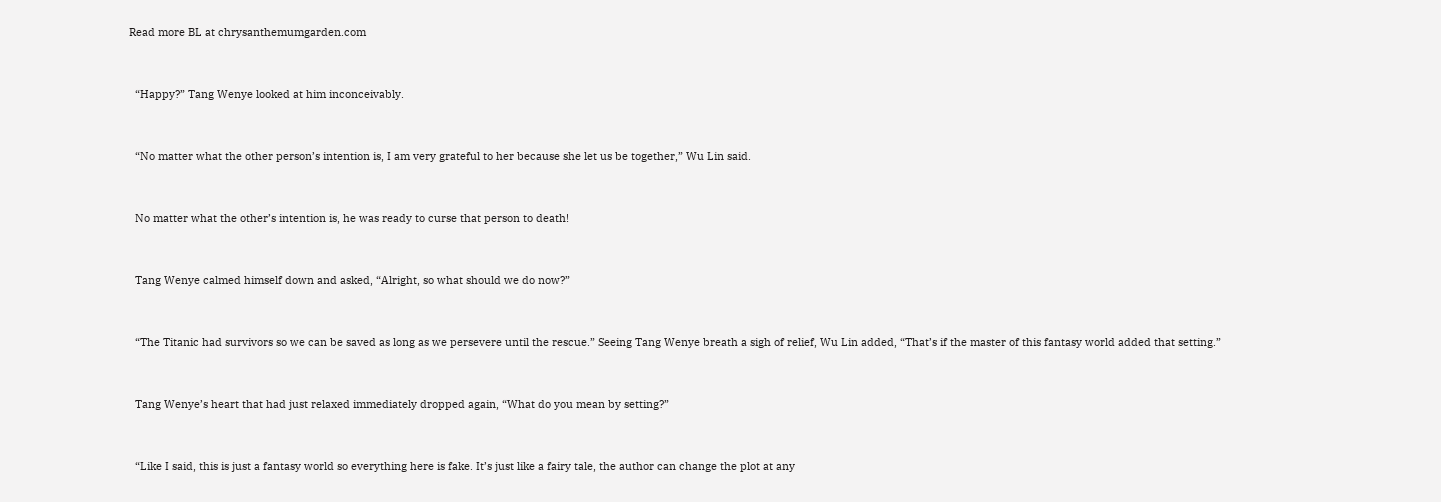Read more BL at chrysanthemumgarden.com


  “Happy?” Tang Wenye looked at him inconceivably.


  “No matter what the other person’s intention is, I am very grateful to her because she let us be together,” Wu Lin said.


  No matter what the other’s intention is, he was ready to curse that person to death!


  Tang Wenye calmed himself down and asked, “Alright, so what should we do now?”


  “The Titanic had survivors so we can be saved as long as we persevere until the rescue.” Seeing Tang Wenye breath a sigh of relief, Wu Lin added, “That’s if the master of this fantasy world added that setting.”


  Tang Wenye’s heart that had just relaxed immediately dropped again, “What do you mean by setting?”


  “Like I said, this is just a fantasy world so everything here is fake. It’s just like a fairy tale, the author can change the plot at any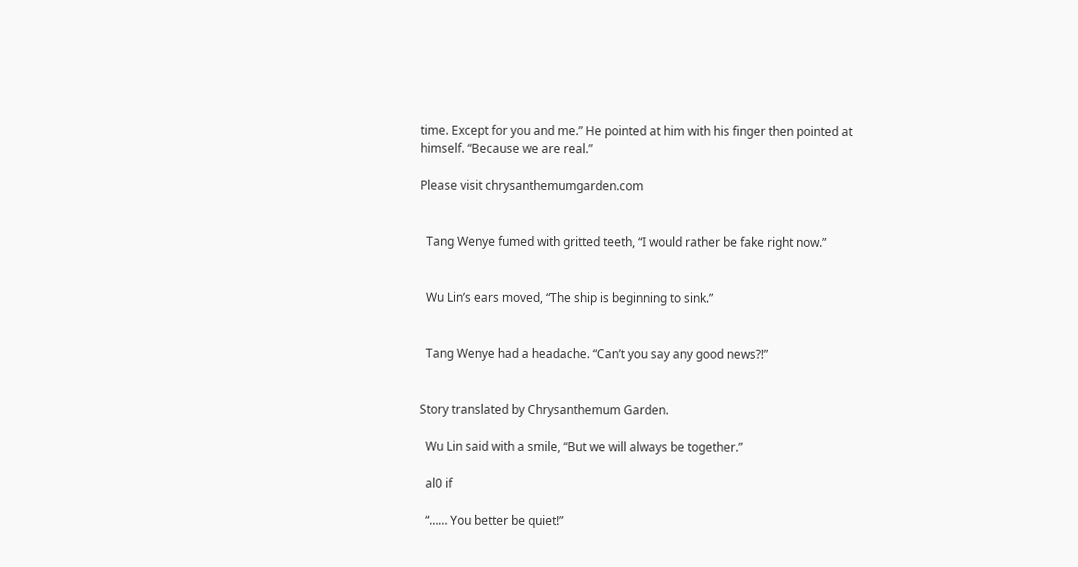time. Except for you and me.” He pointed at him with his finger then pointed at himself. “Because we are real.”

Please visit chrysanthemumgarden.com


  Tang Wenye fumed with gritted teeth, “I would rather be fake right now.”


  Wu Lin’s ears moved, “The ship is beginning to sink.”


  Tang Wenye had a headache. “Can’t you say any good news?!”


Story translated by Chrysanthemum Garden.

  Wu Lin said with a smile, “But we will always be together.”

  al0 if

  “…… You better be quiet!”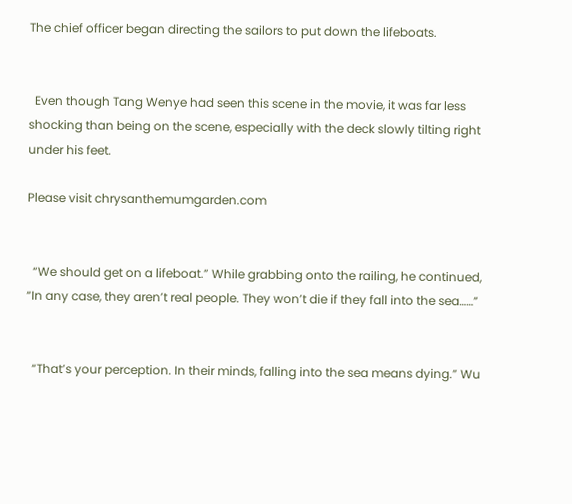The chief officer began directing the sailors to put down the lifeboats.


  Even though Tang Wenye had seen this scene in the movie, it was far less shocking than being on the scene, especially with the deck slowly tilting right under his feet.

Please visit chrysanthemumgarden.com


  “We should get on a lifeboat.” While grabbing onto the railing, he continued, “In any case, they aren’t real people. They won’t die if they fall into the sea……”


  “That’s your perception. In their minds, falling into the sea means dying.” Wu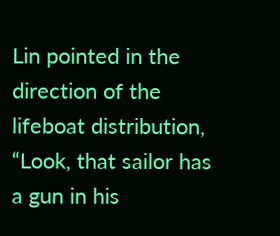Lin pointed in the direction of the lifeboat distribution, “Look, that sailor has a gun in his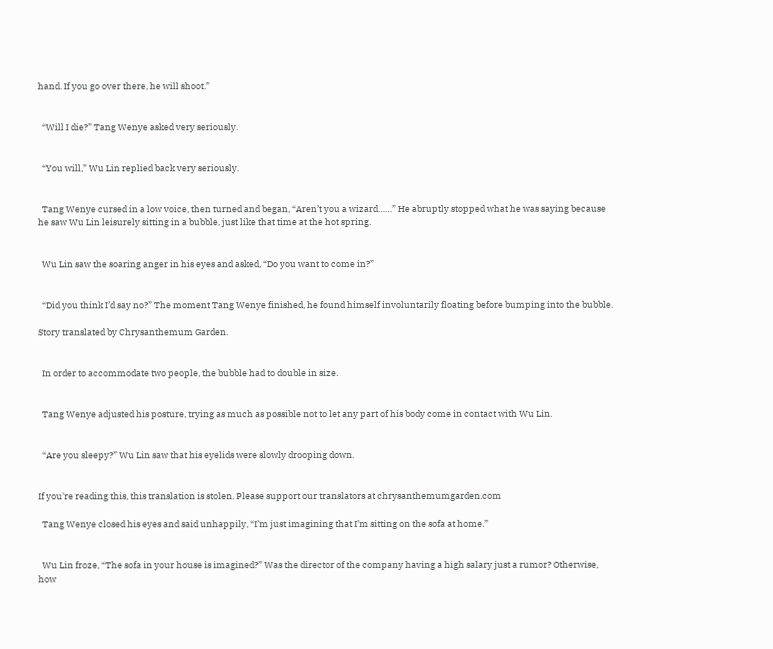hand. If you go over there, he will shoot.”


  “Will I die?” Tang Wenye asked very seriously.


  “You will,” Wu Lin replied back very seriously.


  Tang Wenye cursed in a low voice, then turned and began, “Aren’t you a wizard……” He abruptly stopped what he was saying because he saw Wu Lin leisurely sitting in a bubble, just like that time at the hot spring.


  Wu Lin saw the soaring anger in his eyes and asked, “Do you want to come in?”


  “Did you think I’d say no?” The moment Tang Wenye finished, he found himself involuntarily floating before bumping into the bubble.

Story translated by Chrysanthemum Garden.


  In order to accommodate two people, the bubble had to double in size.


  Tang Wenye adjusted his posture, trying as much as possible not to let any part of his body come in contact with Wu Lin.


  “Are you sleepy?” Wu Lin saw that his eyelids were slowly drooping down.


If you're reading this, this translation is stolen. Please support our translators at chrysanthemumgarden.com

  Tang Wenye closed his eyes and said unhappily, “I’m just imagining that I’m sitting on the sofa at home.”


  Wu Lin froze, “The sofa in your house is imagined?” Was the director of the company having a high salary just a rumor? Otherwise, how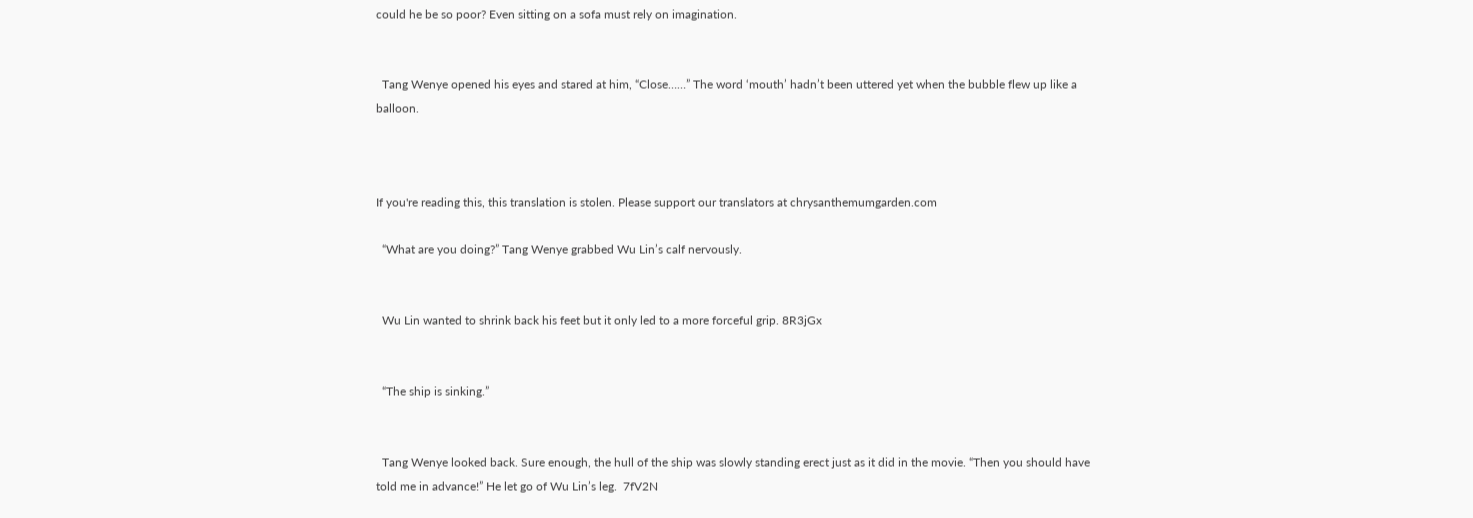could he be so poor? Even sitting on a sofa must rely on imagination.


  Tang Wenye opened his eyes and stared at him, “Close……” The word ‘mouth’ hadn’t been uttered yet when the bubble flew up like a balloon.



If you're reading this, this translation is stolen. Please support our translators at chrysanthemumgarden.com

  “What are you doing?” Tang Wenye grabbed Wu Lin’s calf nervously.


  Wu Lin wanted to shrink back his feet but it only led to a more forceful grip. 8R3jGx


  “The ship is sinking.”


  Tang Wenye looked back. Sure enough, the hull of the ship was slowly standing erect just as it did in the movie. “Then you should have told me in advance!” He let go of Wu Lin’s leg.  7fV2N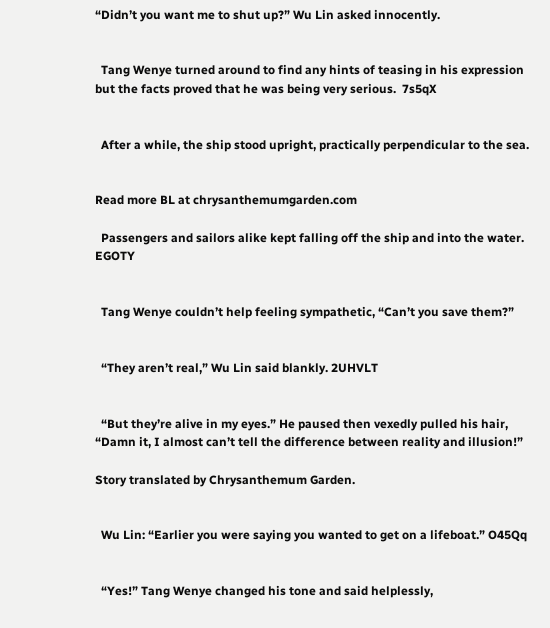“Didn’t you want me to shut up?” Wu Lin asked innocently.


  Tang Wenye turned around to find any hints of teasing in his expression but the facts proved that he was being very serious.  7s5qX


  After a while, the ship stood upright, practically perpendicular to the sea.


Read more BL at chrysanthemumgarden.com

  Passengers and sailors alike kept falling off the ship and into the water.  EGOTY


  Tang Wenye couldn’t help feeling sympathetic, “Can’t you save them?”


  “They aren’t real,” Wu Lin said blankly. 2UHVLT


  “But they’re alive in my eyes.” He paused then vexedly pulled his hair, “Damn it, I almost can’t tell the difference between reality and illusion!”

Story translated by Chrysanthemum Garden.


  Wu Lin: “Earlier you were saying you wanted to get on a lifeboat.” O45Qq


  “Yes!” Tang Wenye changed his tone and said helplessly,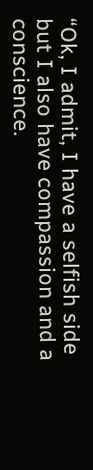“Ok, I admit, I have a selfish side but I also have compassion and a conscience.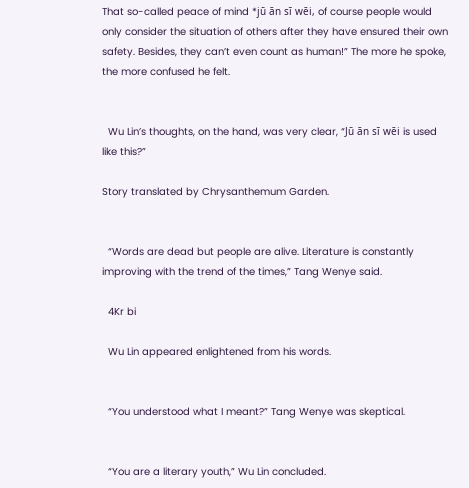That so-called peace of mind *jū ān sī wēi, of course people would only consider the situation of others after they have ensured their own safety. Besides, they can’t even count as human!” The more he spoke, the more confused he felt.


  Wu Lin’s thoughts, on the hand, was very clear, “Jū ān sī wēi is used like this?”

Story translated by Chrysanthemum Garden.


  “Words are dead but people are alive. Literature is constantly improving with the trend of the times,” Tang Wenye said.

  4Kr bi

  Wu Lin appeared enlightened from his words.


  “You understood what I meant?” Tang Wenye was skeptical.


  “You are a literary youth,” Wu Lin concluded.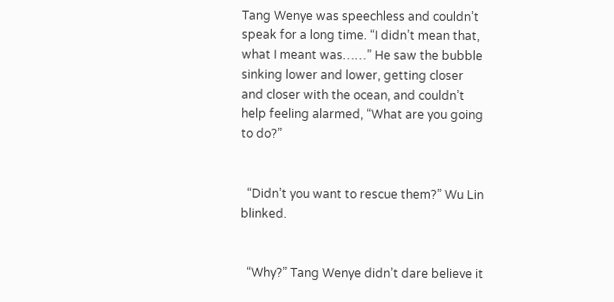Tang Wenye was speechless and couldn’t speak for a long time. “I didn’t mean that, what I meant was……” He saw the bubble sinking lower and lower, getting closer and closer with the ocean, and couldn’t help feeling alarmed, “What are you going to do?”


  “Didn’t you want to rescue them?” Wu Lin blinked.


  “Why?” Tang Wenye didn’t dare believe it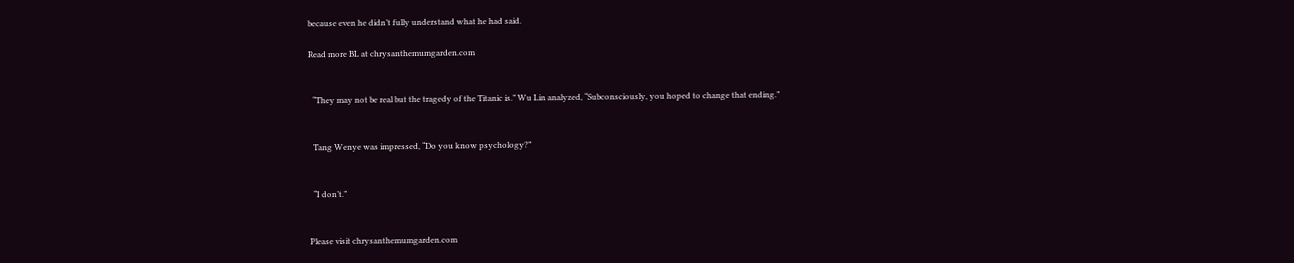because even he didn’t fully understand what he had said.

Read more BL at chrysanthemumgarden.com


  “They may not be real but the tragedy of the Titanic is.” Wu Lin analyzed, “Subconsciously, you hoped to change that ending.”


  Tang Wenye was impressed, “Do you know psychology?”


  “I don’t.”


Please visit chrysanthemumgarden.com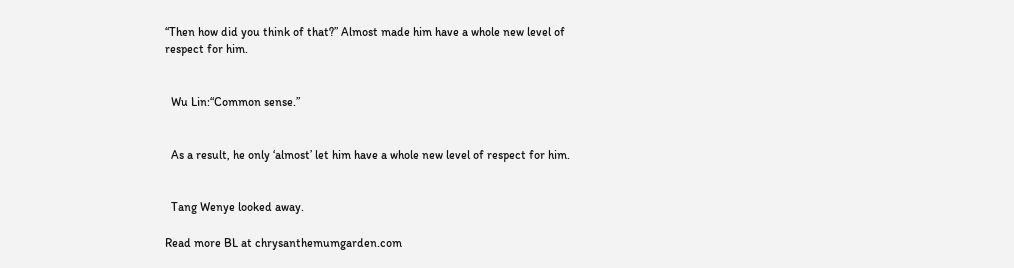“Then how did you think of that?” Almost made him have a whole new level of respect for him.


  Wu Lin:“Common sense.”


  As a result, he only ‘almost’ let him have a whole new level of respect for him.


  Tang Wenye looked away.

Read more BL at chrysanthemumgarden.com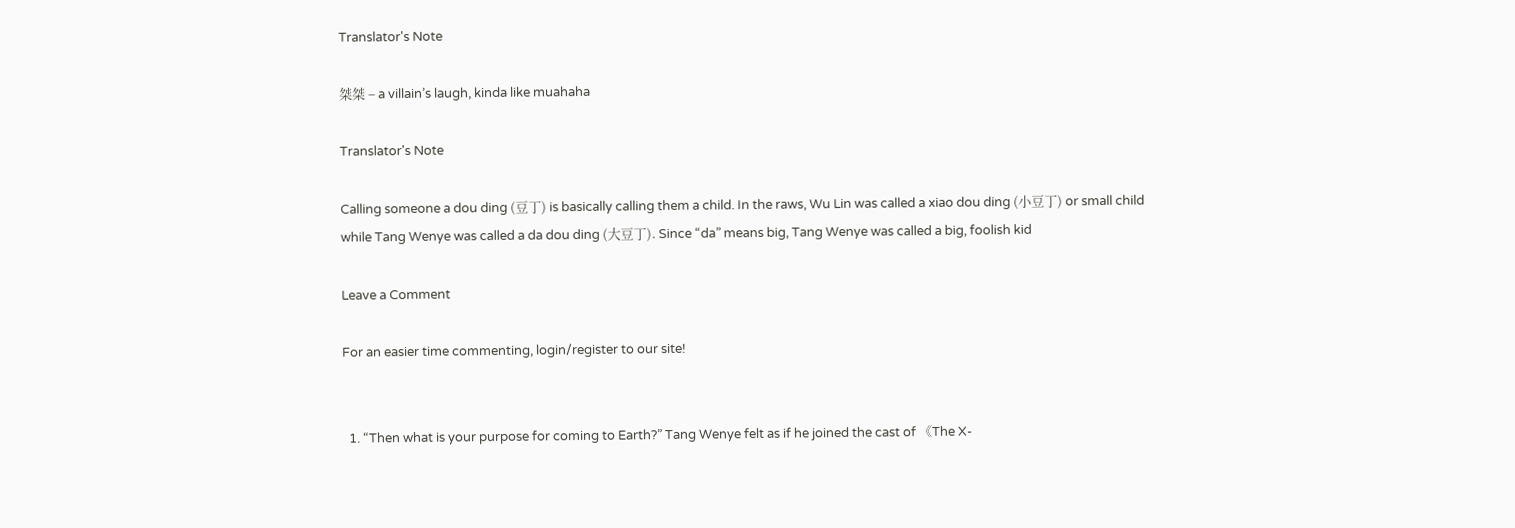Translator's Note

桀桀 – a villain’s laugh, kinda like muahaha

Translator's Note

Calling someone a dou ding (豆丁) is basically calling them a child. In the raws, Wu Lin was called a xiao dou ding (小豆丁) or small child while Tang Wenye was called a da dou ding (大豆丁). Since “da” means big, Tang Wenye was called a big, foolish kid

Leave a Comment

For an easier time commenting, login/register to our site!


  1. “Then what is your purpose for coming to Earth?” Tang Wenye felt as if he joined the cast of 《The X-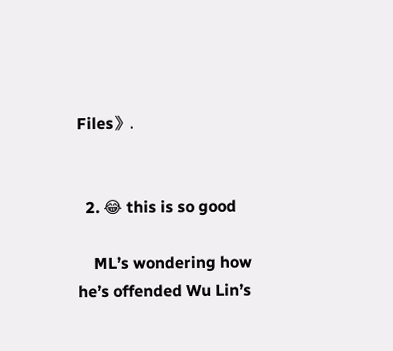Files》.


  2. 😂 this is so good

    ML’s wondering how he’s offended Wu Lin’s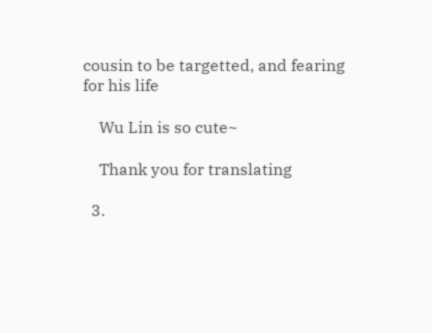cousin to be targetted, and fearing for his life

    Wu Lin is so cute~

    Thank you for translating

  3.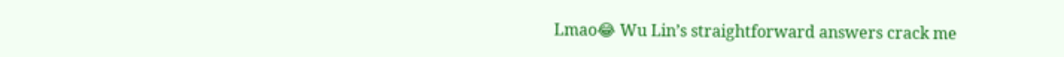Lmao😂 Wu Lin’s straightforward answers crack me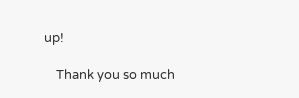up!

    Thank you so much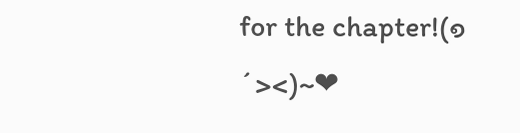for the chapter!(๑´><)~❤